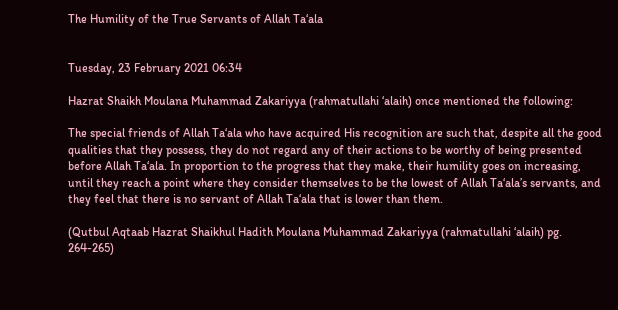The Humility of the True Servants of Allah Ta‘ala


Tuesday, 23 February 2021 06:34

Hazrat Shaikh Moulana Muhammad Zakariyya (rahmatullahi ‘alaih) once mentioned the following:

The special friends of Allah Ta‘ala who have acquired His recognition are such that, despite all the good qualities that they possess, they do not regard any of their actions to be worthy of being presented before Allah Ta‘ala. In proportion to the progress that they make, their humility goes on increasing, until they reach a point where they consider themselves to be the lowest of Allah Ta‘ala’s servants, and they feel that there is no servant of Allah Ta‘ala that is lower than them.

(Qutbul Aqtaab Hazrat Shaikhul Hadith Moulana Muhammad Zakariyya (rahmatullahi ‘alaih) pg. 264-265)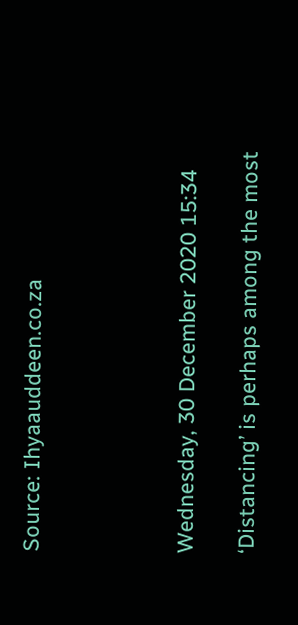Source: Ihyaauddeen.co.za




Wednesday, 30 December 2020 15:34

‘Distancing’ is perhaps among the most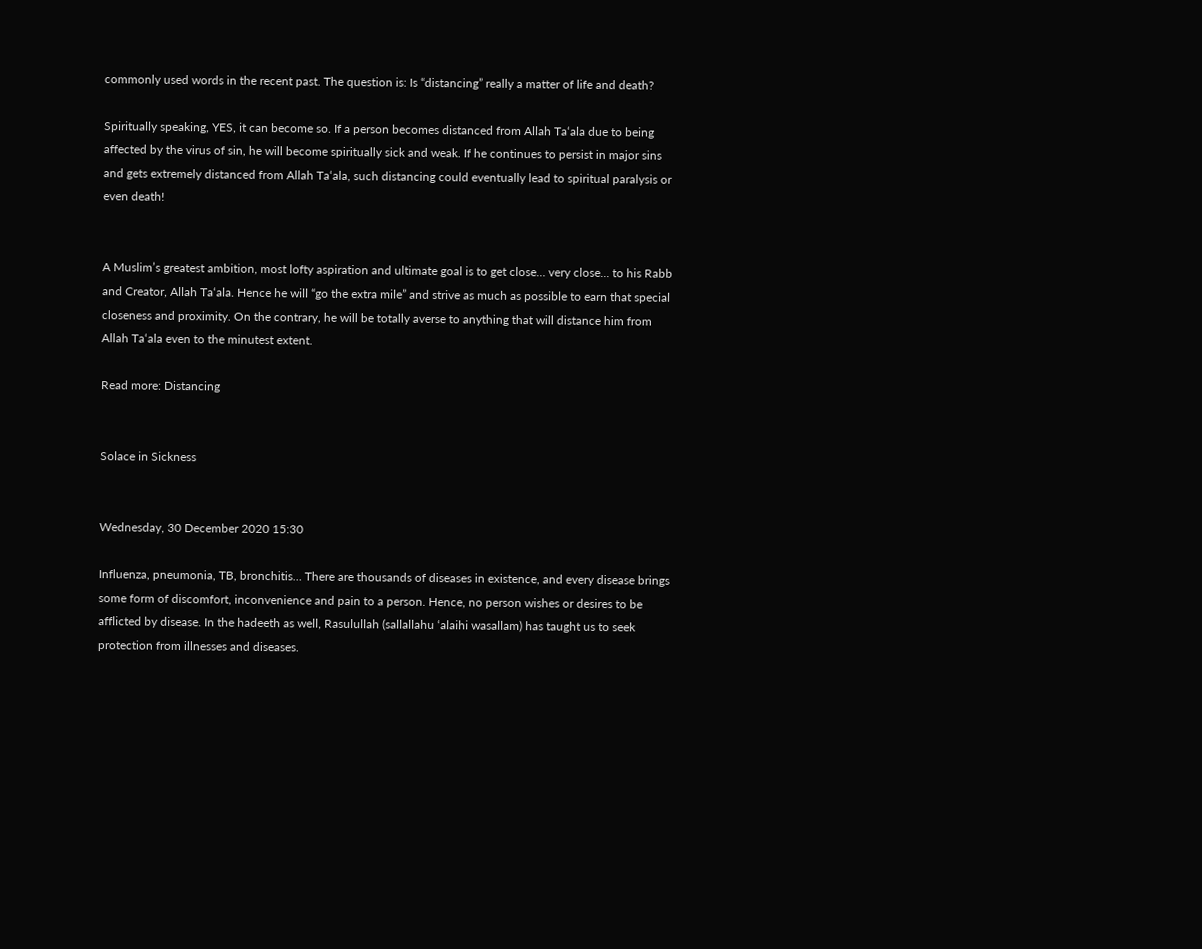commonly used words in the recent past. The question is: Is “distancing” really a matter of life and death?

Spiritually speaking, YES, it can become so. If a person becomes distanced from Allah Ta‘ala due to being affected by the virus of sin, he will become spiritually sick and weak. If he continues to persist in major sins and gets extremely distanced from Allah Ta‘ala, such distancing could eventually lead to spiritual paralysis or even death!


A Muslim’s greatest ambition, most lofty aspiration and ultimate goal is to get close… very close... to his Rabb and Creator, Allah Ta‘ala. Hence he will “go the extra mile” and strive as much as possible to earn that special closeness and proximity. On the contrary, he will be totally averse to anything that will distance him from Allah Ta‘ala even to the minutest extent.

Read more: Distancing


Solace in Sickness


Wednesday, 30 December 2020 15:30

Influenza, pneumonia, TB, bronchitis… There are thousands of diseases in existence, and every disease brings some form of discomfort, inconvenience and pain to a person. Hence, no person wishes or desires to be afflicted by disease. In the hadeeth as well, Rasulullah (sallallahu ‘alaihi wasallam) has taught us to seek protection from illnesses and diseases.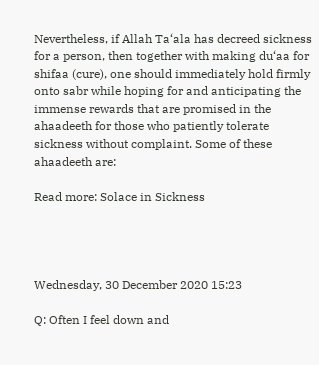Nevertheless, if Allah Ta‘ala has decreed sickness for a person, then together with making du‘aa for shifaa (cure), one should immediately hold firmly onto sabr while hoping for and anticipating the immense rewards that are promised in the ahaadeeth for those who patiently tolerate sickness without complaint. Some of these ahaadeeth are:

Read more: Solace in Sickness




Wednesday, 30 December 2020 15:23

Q: Often I feel down and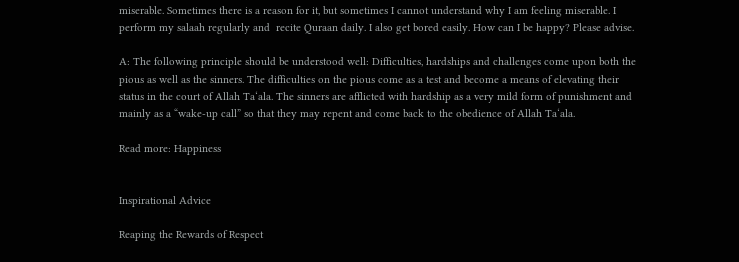miserable. Sometimes there is a reason for it, but sometimes I cannot understand why I am feeling miserable. I perform my salaah regularly and  recite Quraan daily. I also get bored easily. How can I be happy? Please advise.

A: The following principle should be understood well: Difficulties, hardships and challenges come upon both the pious as well as the sinners. The difficulties on the pious come as a test and become a means of elevating their status in the court of Allah Ta‘ala. The sinners are afflicted with hardship as a very mild form of punishment and mainly as a “wake-up call” so that they may repent and come back to the obedience of Allah Ta‘ala.

Read more: Happiness


Inspirational Advice

Reaping the Rewards of Respect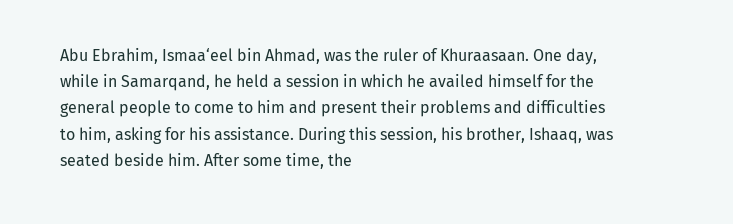Abu Ebrahim, Ismaa‘eel bin Ahmad, was the ruler of Khuraasaan. One day, while in Samarqand, he held a session in which he availed himself for the general people to come to him and present their problems and difficulties to him, asking for his assistance. During this session, his brother, Ishaaq, was seated beside him. After some time, the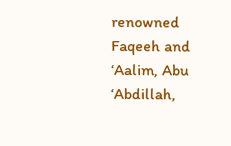renowned Faqeeh and ‘Aalim, Abu ‘Abdillah,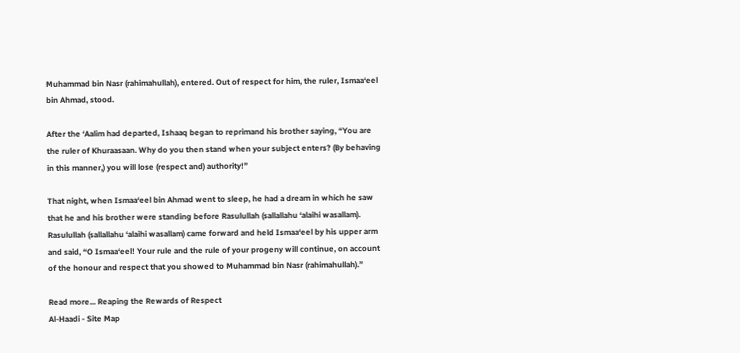Muhammad bin Nasr (rahimahullah), entered. Out of respect for him, the ruler, Ismaa‘eel bin Ahmad, stood.

After the ‘Aalim had departed, Ishaaq began to reprimand his brother saying, “You are the ruler of Khuraasaan. Why do you then stand when your subject enters? (By behaving in this manner,) you will lose (respect and) authority!”

That night, when Ismaa‘eel bin Ahmad went to sleep, he had a dream in which he saw that he and his brother were standing before Rasulullah (sallallahu ‘alaihi wasallam). Rasulullah (sallallahu ‘alaihi wasallam) came forward and held Ismaa‘eel by his upper arm and said, “O Ismaa‘eel! Your rule and the rule of your progeny will continue, on account of the honour and respect that you showed to Muhammad bin Nasr (rahimahullah).”

Read more... Reaping the Rewards of Respect
Al-Haadi - Site Map